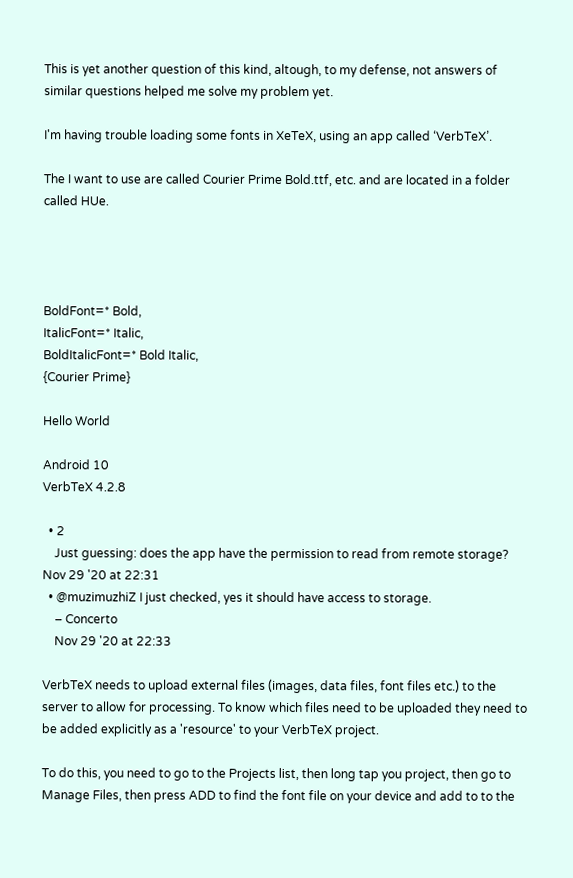This is yet another question of this kind, altough, to my defense, not answers of similar questions helped me solve my problem yet.

I'm having trouble loading some fonts in XeTeX, using an app called ‘VerbTeX’.

The I want to use are called Courier Prime Bold.ttf, etc. and are located in a folder called HUe.




BoldFont=* Bold,
ItalicFont=* Italic,
BoldItalicFont=* Bold Italic,
{Courier Prime}

Hello World

Android 10
VerbTeX 4.2.8

  • 2
    Just guessing: does the app have the permission to read from remote storage? Nov 29 '20 at 22:31
  • @muzimuzhiZ I just checked, yes it should have access to storage.
    – Concerto
    Nov 29 '20 at 22:33

VerbTeX needs to upload external files (images, data files, font files etc.) to the server to allow for processing. To know which files need to be uploaded they need to be added explicitly as a 'resource' to your VerbTeX project.

To do this, you need to go to the Projects list, then long tap you project, then go to Manage Files, then press ADD to find the font file on your device and add to to the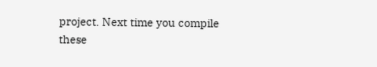project. Next time you compile these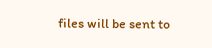files will be sent to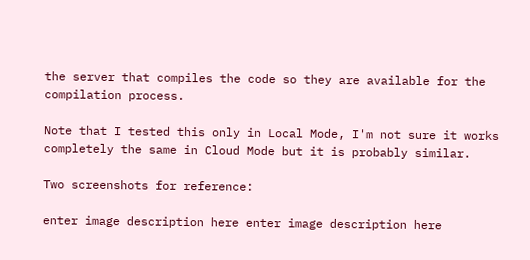the server that compiles the code so they are available for the compilation process.

Note that I tested this only in Local Mode, I'm not sure it works completely the same in Cloud Mode but it is probably similar.

Two screenshots for reference:

enter image description here enter image description here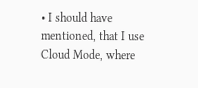• I should have mentioned, that I use Cloud Mode, where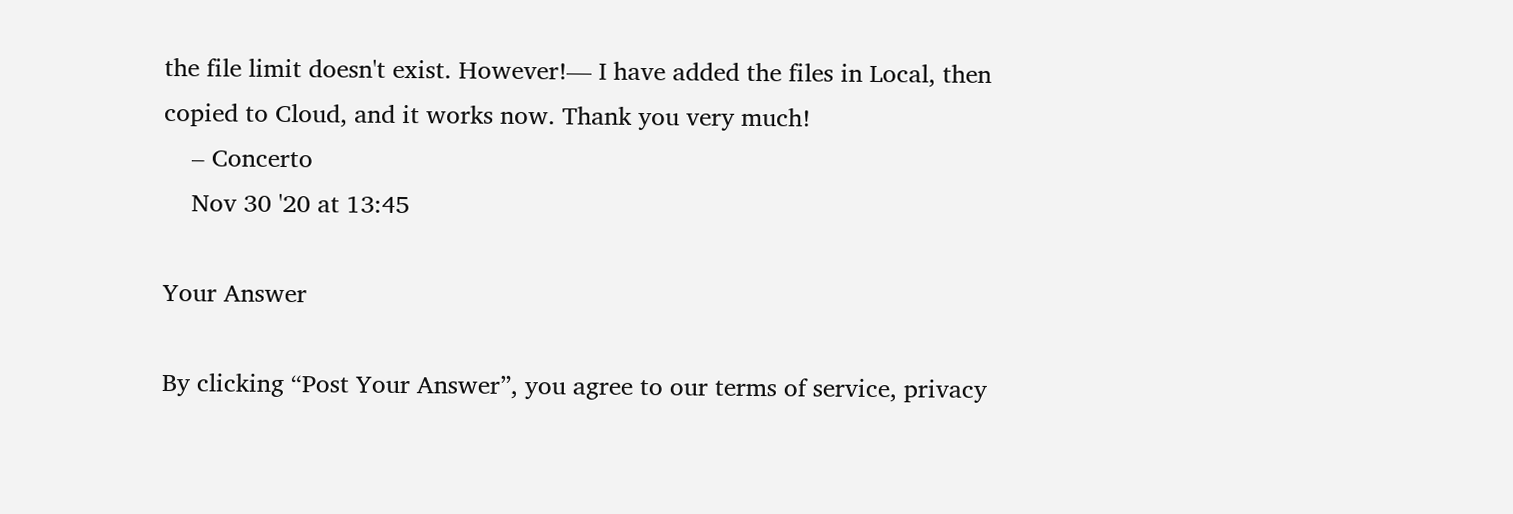the file limit doesn't exist. However!— I have added the files in Local, then copied to Cloud, and it works now. Thank you very much!
    – Concerto
    Nov 30 '20 at 13:45

Your Answer

By clicking “Post Your Answer”, you agree to our terms of service, privacy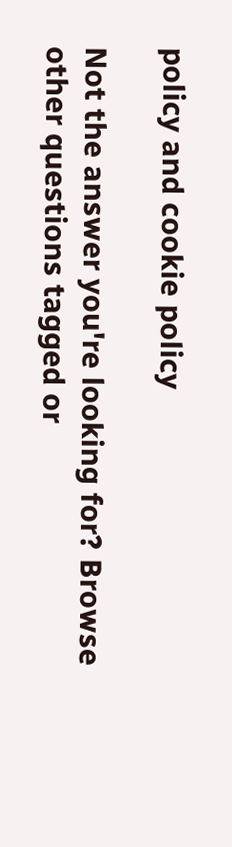policy and cookie policy

Not the answer you're looking for? Browse other questions tagged or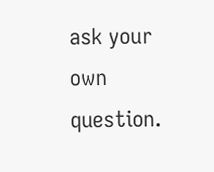ask your own question.